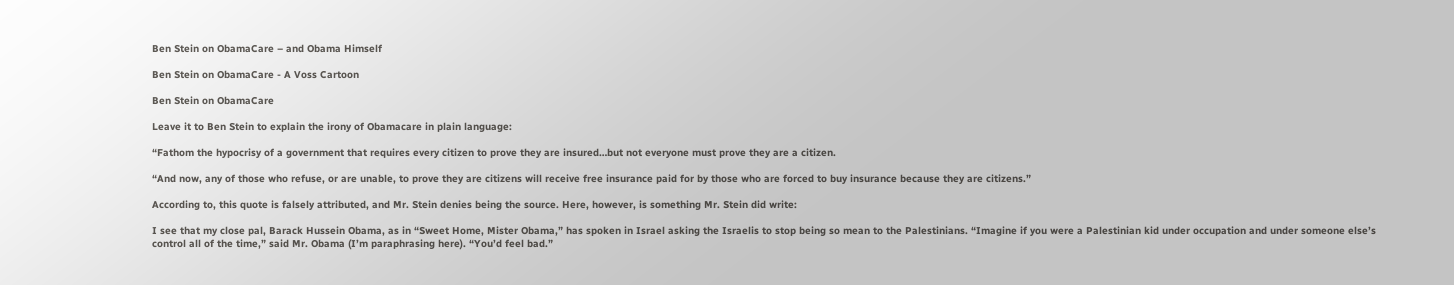Ben Stein on ObamaCare – and Obama Himself

Ben Stein on ObamaCare - A Voss Cartoon

Ben Stein on ObamaCare

Leave it to Ben Stein to explain the irony of Obamacare in plain language:

“Fathom the hypocrisy of a government that requires every citizen to prove they are insured…but not everyone must prove they are a citizen.

“And now, any of those who refuse, or are unable, to prove they are citizens will receive free insurance paid for by those who are forced to buy insurance because they are citizens.”

According to, this quote is falsely attributed, and Mr. Stein denies being the source. Here, however, is something Mr. Stein did write:

I see that my close pal, Barack Hussein Obama, as in “Sweet Home, Mister Obama,” has spoken in Israel asking the Israelis to stop being so mean to the Palestinians. “Imagine if you were a Palestinian kid under occupation and under someone else’s control all of the time,” said Mr. Obama (I’m paraphrasing here). “You’d feel bad.”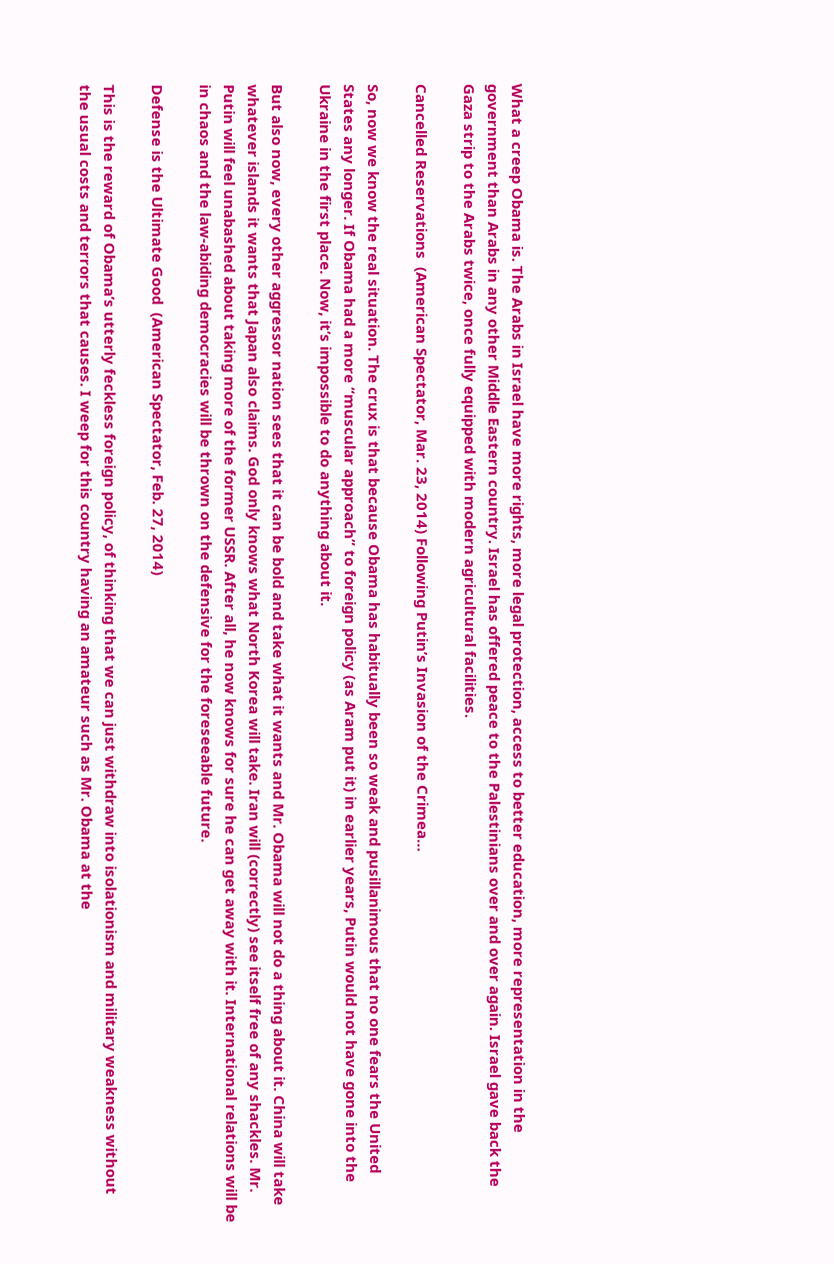What a creep Obama is. The Arabs in Israel have more rights, more legal protection, access to better education, more representation in the government than Arabs in any other Middle Eastern country. Israel has offered peace to the Palestinians over and over again. Israel gave back the Gaza strip to the Arabs twice, once fully equipped with modern agricultural facilities.

Cancelled Reservations  (American Spectator, Mar. 23, 2014) Following Putin’s Invasion of the Crimea…

So, now we know the real situation. The crux is that because Obama has habitually been so weak and pusillanimous that no one fears the United States any longer. If Obama had a more “muscular approach” to foreign policy (as Aram put it) in earlier years, Putin would not have gone into the Ukraine in the first place. Now, it’s impossible to do anything about it.

But also now, every other aggressor nation sees that it can be bold and take what it wants and Mr. Obama will not do a thing about it. China will take whatever islands it wants that Japan also claims. God only knows what North Korea will take. Iran will (correctly) see itself free of any shackles. Mr. Putin will feel unabashed about taking more of the former USSR. After all, he now knows for sure he can get away with it. International relations will be in chaos and the law-abiding democracies will be thrown on the defensive for the foreseeable future.

Defense is the Ultimate Good  (American Spectator, Feb. 27, 2014)

This is the reward of Obama’s utterly feckless foreign policy, of thinking that we can just withdraw into isolationism and military weakness without the usual costs and terrors that causes. I weep for this country having an amateur such as Mr. Obama at the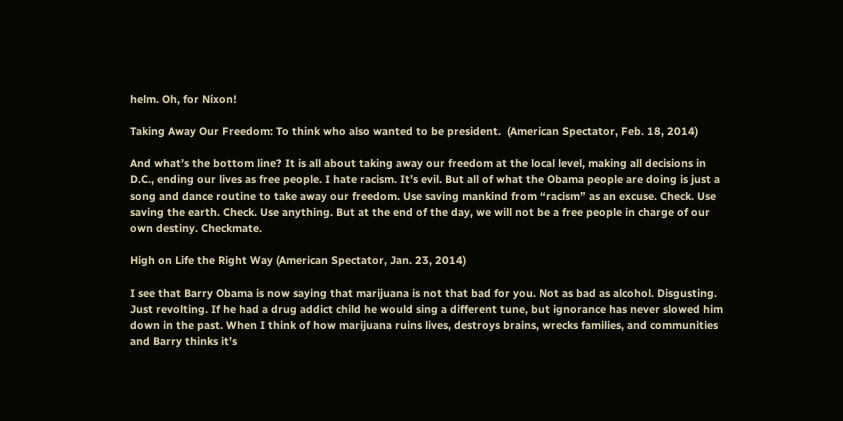helm. Oh, for Nixon!

Taking Away Our Freedom: To think who also wanted to be president.  (American Spectator, Feb. 18, 2014)

And what’s the bottom line? It is all about taking away our freedom at the local level, making all decisions in D.C., ending our lives as free people. I hate racism. It’s evil. But all of what the Obama people are doing is just a song and dance routine to take away our freedom. Use saving mankind from “racism” as an excuse. Check. Use saving the earth. Check. Use anything. But at the end of the day, we will not be a free people in charge of our own destiny. Checkmate.

High on Life the Right Way (American Spectator, Jan. 23, 2014)

I see that Barry Obama is now saying that marijuana is not that bad for you. Not as bad as alcohol. Disgusting. Just revolting. If he had a drug addict child he would sing a different tune, but ignorance has never slowed him down in the past. When I think of how marijuana ruins lives, destroys brains, wrecks families, and communities and Barry thinks it’s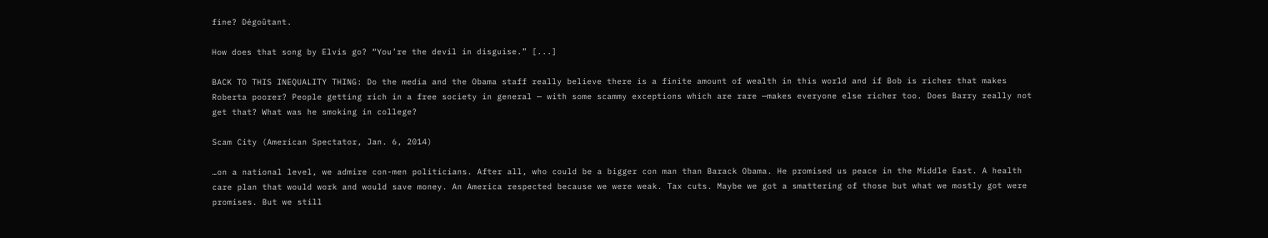fine? Dégoûtant.

How does that song by Elvis go? “You’re the devil in disguise.” [...]

BACK TO THIS INEQUALITY THING: Do the media and the Obama staff really believe there is a finite amount of wealth in this world and if Bob is richer that makes Roberta poorer? People getting rich in a free society in general — with some scammy exceptions which are rare —makes everyone else richer too. Does Barry really not get that? What was he smoking in college?

Scam City (American Spectator, Jan. 6, 2014)

…on a national level, we admire con-men politicians. After all, who could be a bigger con man than Barack Obama. He promised us peace in the Middle East. A health care plan that would work and would save money. An America respected because we were weak. Tax cuts. Maybe we got a smattering of those but what we mostly got were promises. But we still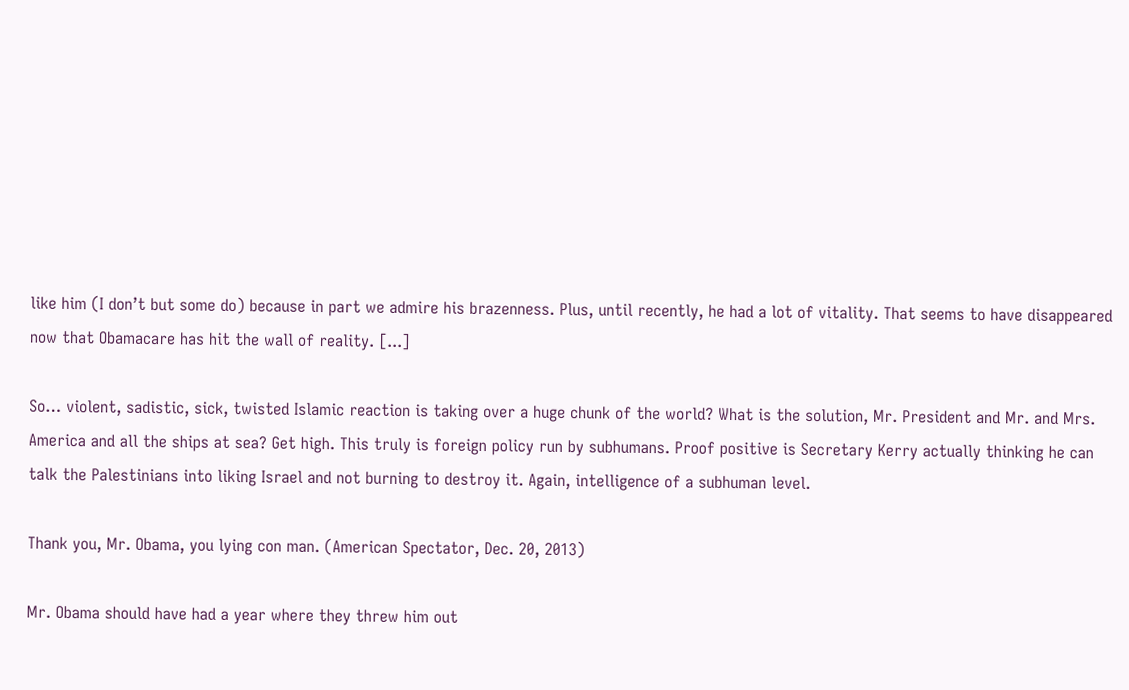like him (I don’t but some do) because in part we admire his brazenness. Plus, until recently, he had a lot of vitality. That seems to have disappeared now that Obamacare has hit the wall of reality. [...]

So… violent, sadistic, sick, twisted Islamic reaction is taking over a huge chunk of the world? What is the solution, Mr. President and Mr. and Mrs. America and all the ships at sea? Get high. This truly is foreign policy run by subhumans. Proof positive is Secretary Kerry actually thinking he can talk the Palestinians into liking Israel and not burning to destroy it. Again, intelligence of a subhuman level.

Thank you, Mr. Obama, you lying con man. (American Spectator, Dec. 20, 2013)

Mr. Obama should have had a year where they threw him out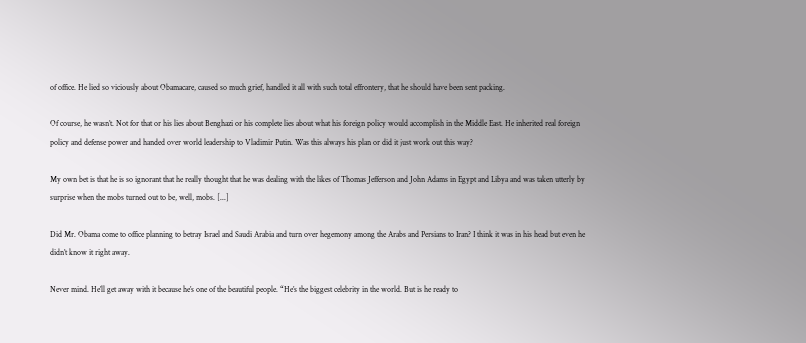of office. He lied so viciously about Obamacare, caused so much grief, handled it all with such total effrontery, that he should have been sent packing.

Of course, he wasn’t. Not for that or his lies about Benghazi or his complete lies about what his foreign policy would accomplish in the Middle East. He inherited real foreign policy and defense power and handed over world leadership to Vladimir Putin. Was this always his plan or did it just work out this way?

My own bet is that he is so ignorant that he really thought that he was dealing with the likes of Thomas Jefferson and John Adams in Egypt and Libya and was taken utterly by surprise when the mobs turned out to be, well, mobs. [...]

Did Mr. Obama come to office planning to betray Israel and Saudi Arabia and turn over hegemony among the Arabs and Persians to Iran? I think it was in his head but even he didn’t know it right away.

Never mind. He’ll get away with it because he’s one of the beautiful people. “He’s the biggest celebrity in the world. But is he ready to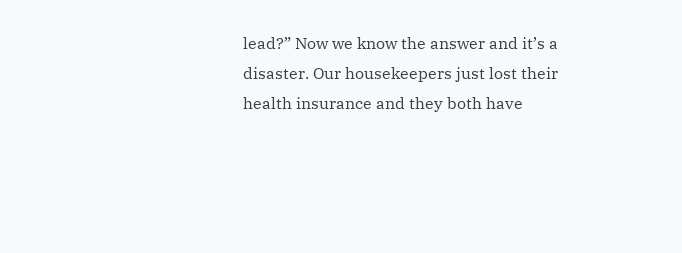lead?” Now we know the answer and it’s a disaster. Our housekeepers just lost their health insurance and they both have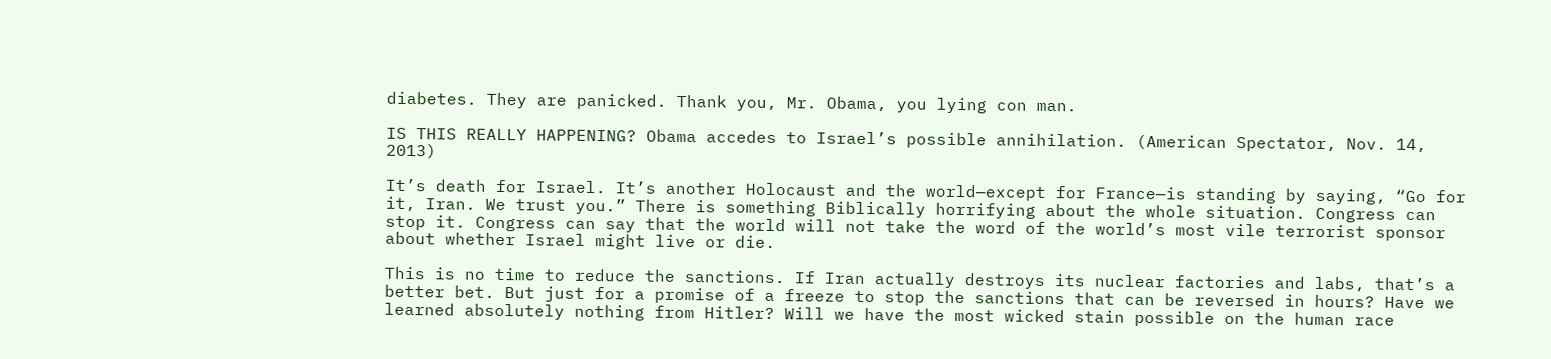diabetes. They are panicked. Thank you, Mr. Obama, you lying con man.

IS THIS REALLY HAPPENING? Obama accedes to Israel’s possible annihilation. (American Spectator, Nov. 14, 2013)

It’s death for Israel. It’s another Holocaust and the world—except for France—is standing by saying, “Go for it, Iran. We trust you.” There is something Biblically horrifying about the whole situation. Congress can stop it. Congress can say that the world will not take the word of the world’s most vile terrorist sponsor about whether Israel might live or die.

This is no time to reduce the sanctions. If Iran actually destroys its nuclear factories and labs, that’s a better bet. But just for a promise of a freeze to stop the sanctions that can be reversed in hours? Have we learned absolutely nothing from Hitler? Will we have the most wicked stain possible on the human race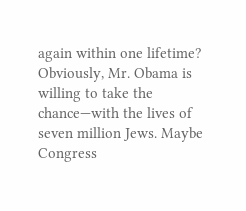again within one lifetime? Obviously, Mr. Obama is willing to take the chance—with the lives of seven million Jews. Maybe Congress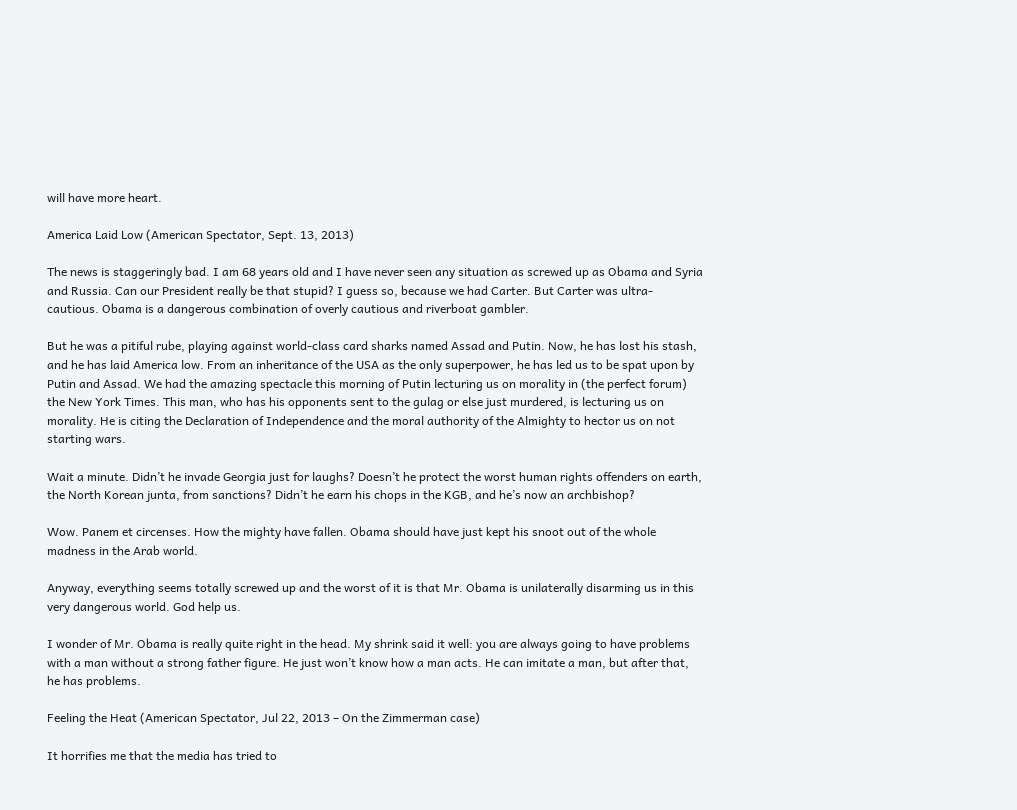will have more heart.

America Laid Low (American Spectator, Sept. 13, 2013)

The news is staggeringly bad. I am 68 years old and I have never seen any situation as screwed up as Obama and Syria and Russia. Can our President really be that stupid? I guess so, because we had Carter. But Carter was ultra-cautious. Obama is a dangerous combination of overly cautious and riverboat gambler.

But he was a pitiful rube, playing against world-class card sharks named Assad and Putin. Now, he has lost his stash, and he has laid America low. From an inheritance of the USA as the only superpower, he has led us to be spat upon by Putin and Assad. We had the amazing spectacle this morning of Putin lecturing us on morality in (the perfect forum) the New York Times. This man, who has his opponents sent to the gulag or else just murdered, is lecturing us on morality. He is citing the Declaration of Independence and the moral authority of the Almighty to hector us on not starting wars.

Wait a minute. Didn’t he invade Georgia just for laughs? Doesn’t he protect the worst human rights offenders on earth, the North Korean junta, from sanctions? Didn’t he earn his chops in the KGB, and he’s now an archbishop?

Wow. Panem et circenses. How the mighty have fallen. Obama should have just kept his snoot out of the whole madness in the Arab world.

Anyway, everything seems totally screwed up and the worst of it is that Mr. Obama is unilaterally disarming us in this very dangerous world. God help us.

I wonder of Mr. Obama is really quite right in the head. My shrink said it well: you are always going to have problems with a man without a strong father figure. He just won’t know how a man acts. He can imitate a man, but after that, he has problems.

Feeling the Heat (American Spectator, Jul 22, 2013 – On the Zimmerman case)

It horrifies me that the media has tried to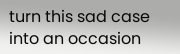turn this sad case into an occasion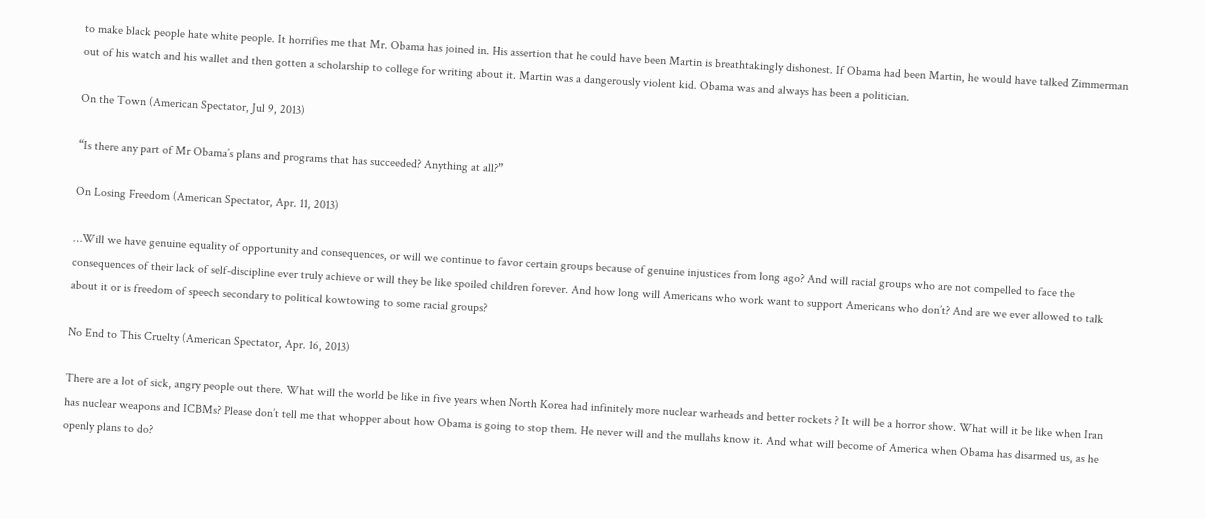to make black people hate white people. It horrifies me that Mr. Obama has joined in. His assertion that he could have been Martin is breathtakingly dishonest. If Obama had been Martin, he would have talked Zimmerman out of his watch and his wallet and then gotten a scholarship to college for writing about it. Martin was a dangerously violent kid. Obama was and always has been a politician.

On the Town (American Spectator, Jul 9, 2013)

“Is there any part of Mr Obama’s plans and programs that has succeeded? Anything at all?”

On Losing Freedom (American Spectator, Apr. 11, 2013)

…Will we have genuine equality of opportunity and consequences, or will we continue to favor certain groups because of genuine injustices from long ago? And will racial groups who are not compelled to face the consequences of their lack of self-discipline ever truly achieve or will they be like spoiled children forever. And how long will Americans who work want to support Americans who don’t? And are we ever allowed to talk about it or is freedom of speech secondary to political kowtowing to some racial groups?

No End to This Cruelty (American Spectator, Apr. 16, 2013)

There are a lot of sick, angry people out there. What will the world be like in five years when North Korea had infinitely more nuclear warheads and better rockets ? It will be a horror show. What will it be like when Iran has nuclear weapons and ICBMs? Please don’t tell me that whopper about how Obama is going to stop them. He never will and the mullahs know it. And what will become of America when Obama has disarmed us, as he openly plans to do?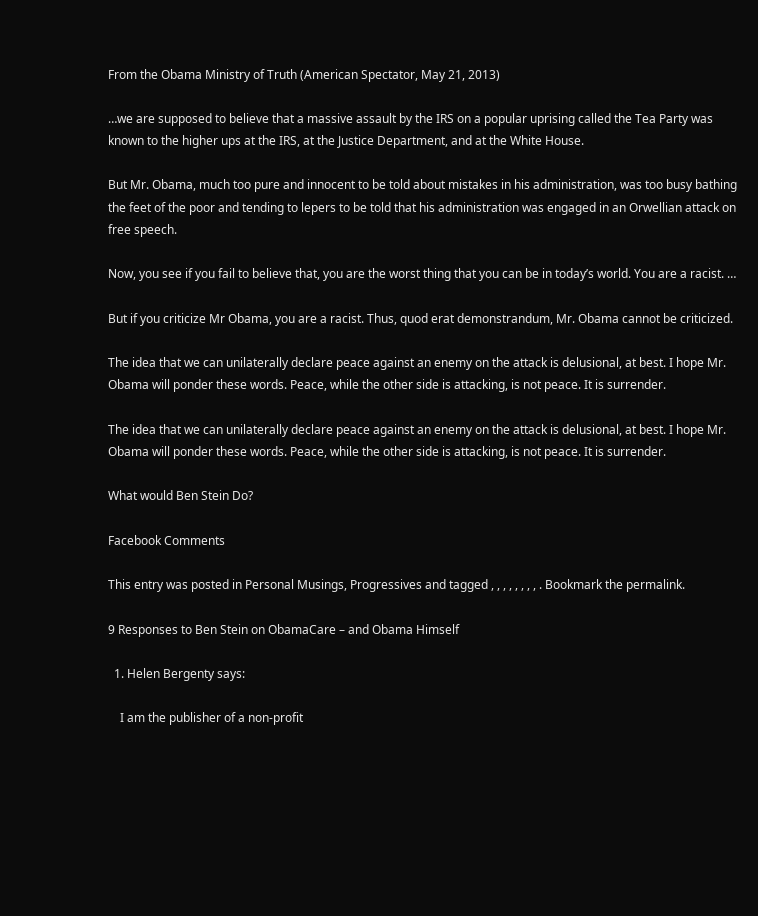From the Obama Ministry of Truth (American Spectator, May 21, 2013)

…we are supposed to believe that a massive assault by the IRS on a popular uprising called the Tea Party was known to the higher ups at the IRS, at the Justice Department, and at the White House.

But Mr. Obama, much too pure and innocent to be told about mistakes in his administration, was too busy bathing the feet of the poor and tending to lepers to be told that his administration was engaged in an Orwellian attack on free speech.

Now, you see if you fail to believe that, you are the worst thing that you can be in today’s world. You are a racist. …

But if you criticize Mr Obama, you are a racist. Thus, quod erat demonstrandum, Mr. Obama cannot be criticized.

The idea that we can unilaterally declare peace against an enemy on the attack is delusional, at best. I hope Mr. Obama will ponder these words. Peace, while the other side is attacking, is not peace. It is surrender.

The idea that we can unilaterally declare peace against an enemy on the attack is delusional, at best. I hope Mr. Obama will ponder these words. Peace, while the other side is attacking, is not peace. It is surrender.

What would Ben Stein Do?

Facebook Comments

This entry was posted in Personal Musings, Progressives and tagged , , , , , , , , . Bookmark the permalink.

9 Responses to Ben Stein on ObamaCare – and Obama Himself

  1. Helen Bergenty says:

    I am the publisher of a non-profit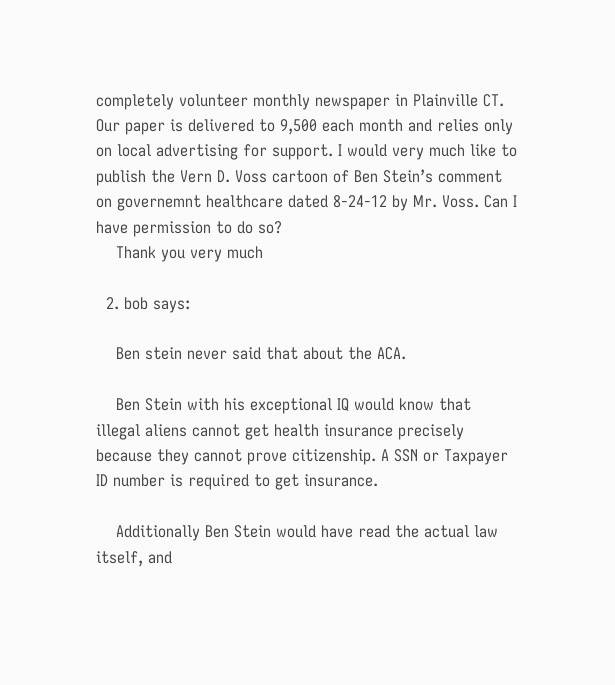completely volunteer monthly newspaper in Plainville CT. Our paper is delivered to 9,500 each month and relies only on local advertising for support. I would very much like to publish the Vern D. Voss cartoon of Ben Stein’s comment on governemnt healthcare dated 8-24-12 by Mr. Voss. Can I have permission to do so?
    Thank you very much

  2. bob says:

    Ben stein never said that about the ACA.

    Ben Stein with his exceptional IQ would know that illegal aliens cannot get health insurance precisely because they cannot prove citizenship. A SSN or Taxpayer ID number is required to get insurance.

    Additionally Ben Stein would have read the actual law itself, and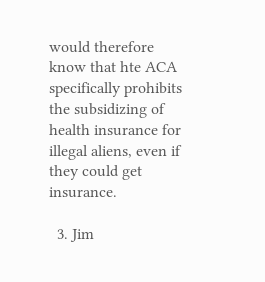would therefore know that hte ACA specifically prohibits the subsidizing of health insurance for illegal aliens, even if they could get insurance.

  3. Jim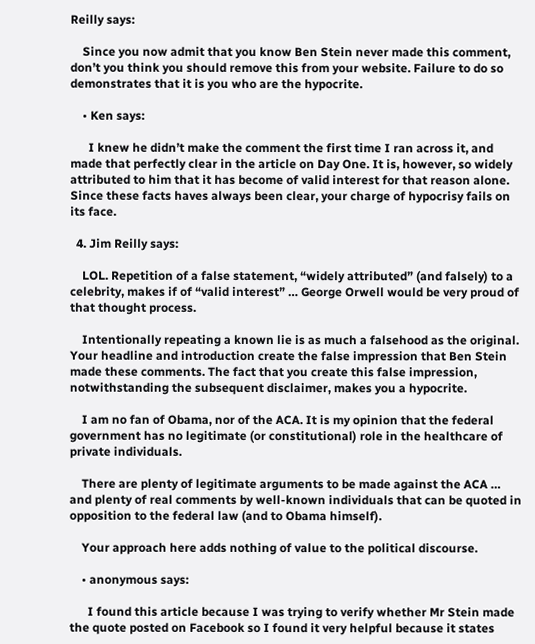Reilly says:

    Since you now admit that you know Ben Stein never made this comment, don’t you think you should remove this from your website. Failure to do so demonstrates that it is you who are the hypocrite.

    • Ken says:

      I knew he didn’t make the comment the first time I ran across it, and made that perfectly clear in the article on Day One. It is, however, so widely attributed to him that it has become of valid interest for that reason alone. Since these facts haves always been clear, your charge of hypocrisy fails on its face.

  4. Jim Reilly says:

    LOL. Repetition of a false statement, “widely attributed” (and falsely) to a celebrity, makes if of “valid interest” … George Orwell would be very proud of that thought process.

    Intentionally repeating a known lie is as much a falsehood as the original. Your headline and introduction create the false impression that Ben Stein made these comments. The fact that you create this false impression, notwithstanding the subsequent disclaimer, makes you a hypocrite.

    I am no fan of Obama, nor of the ACA. It is my opinion that the federal government has no legitimate (or constitutional) role in the healthcare of private individuals.

    There are plenty of legitimate arguments to be made against the ACA … and plenty of real comments by well-known individuals that can be quoted in opposition to the federal law (and to Obama himself).

    Your approach here adds nothing of value to the political discourse.

    • anonymous says:

      I found this article because I was trying to verify whether Mr Stein made the quote posted on Facebook so I found it very helpful because it states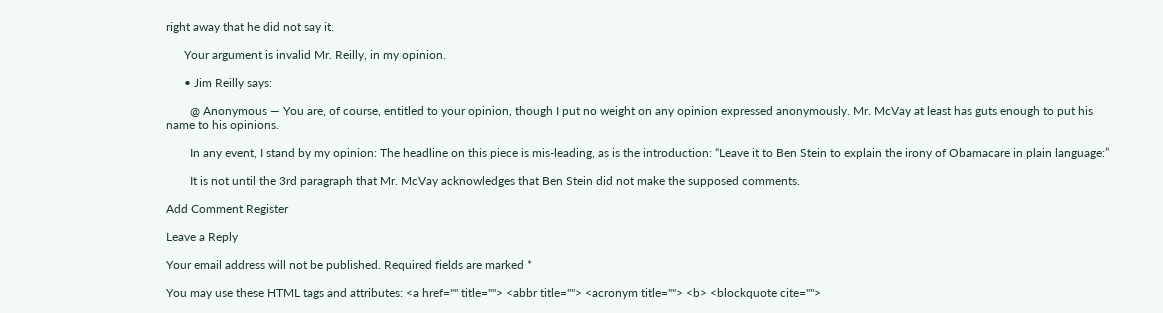right away that he did not say it.

      Your argument is invalid Mr. Reilly, in my opinion.

      • Jim Reilly says:

        @ Anonymous — You are, of course, entitled to your opinion, though I put no weight on any opinion expressed anonymously. Mr. McVay at least has guts enough to put his name to his opinions.

        In any event, I stand by my opinion: The headline on this piece is mis-leading, as is the introduction: “Leave it to Ben Stein to explain the irony of Obamacare in plain language:”

        It is not until the 3rd paragraph that Mr. McVay acknowledges that Ben Stein did not make the supposed comments.

Add Comment Register

Leave a Reply

Your email address will not be published. Required fields are marked *

You may use these HTML tags and attributes: <a href="" title=""> <abbr title=""> <acronym title=""> <b> <blockquote cite="">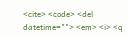<cite> <code> <del datetime=""> <em> <i> <q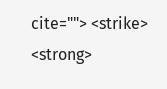cite=""> <strike> <strong>